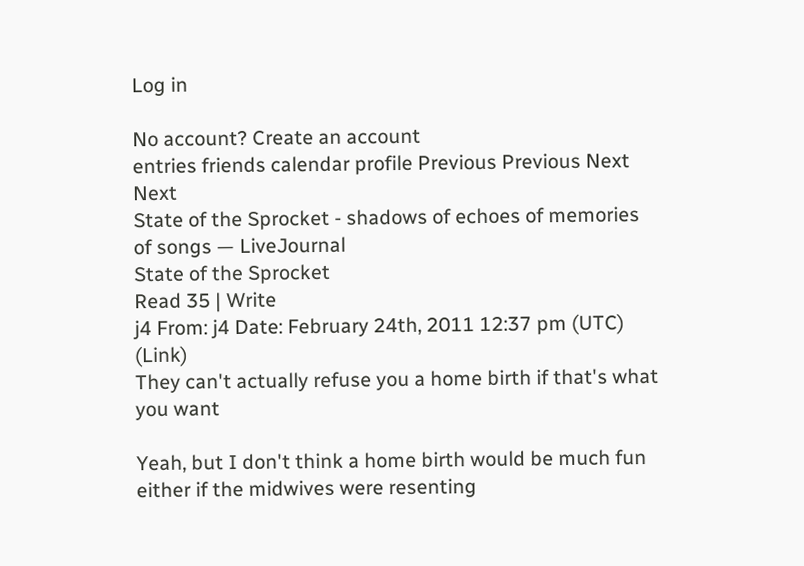Log in

No account? Create an account
entries friends calendar profile Previous Previous Next Next
State of the Sprocket - shadows of echoes of memories of songs — LiveJournal
State of the Sprocket
Read 35 | Write
j4 From: j4 Date: February 24th, 2011 12:37 pm (UTC) (Link)
They can't actually refuse you a home birth if that's what you want

Yeah, but I don't think a home birth would be much fun either if the midwives were resenting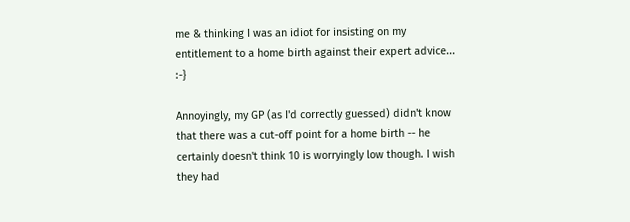me & thinking I was an idiot for insisting on my entitlement to a home birth against their expert advice... :-}

Annoyingly, my GP (as I'd correctly guessed) didn't know that there was a cut-off point for a home birth -- he certainly doesn't think 10 is worryingly low though. I wish they had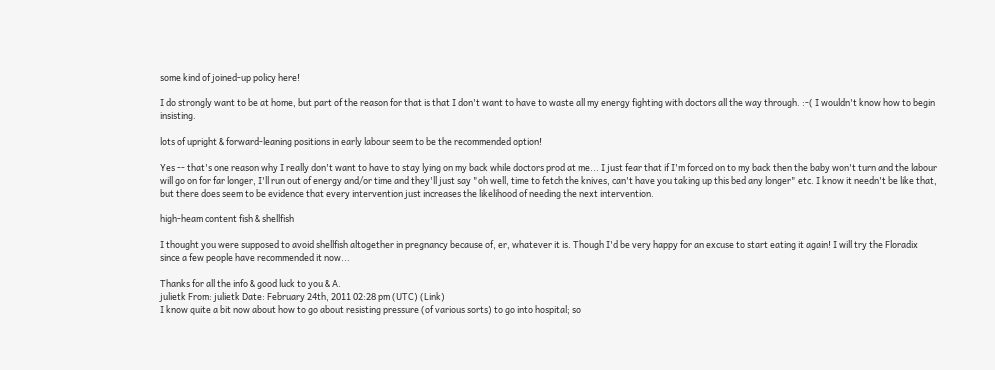some kind of joined-up policy here!

I do strongly want to be at home, but part of the reason for that is that I don't want to have to waste all my energy fighting with doctors all the way through. :-( I wouldn't know how to begin insisting.

lots of upright & forward-leaning positions in early labour seem to be the recommended option!

Yes -- that's one reason why I really don't want to have to stay lying on my back while doctors prod at me... I just fear that if I'm forced on to my back then the baby won't turn and the labour will go on for far longer, I'll run out of energy and/or time and they'll just say "oh well, time to fetch the knives, can't have you taking up this bed any longer" etc. I know it needn't be like that, but there does seem to be evidence that every intervention just increases the likelihood of needing the next intervention.

high-heam content fish & shellfish

I thought you were supposed to avoid shellfish altogether in pregnancy because of, er, whatever it is. Though I'd be very happy for an excuse to start eating it again! I will try the Floradix since a few people have recommended it now...

Thanks for all the info & good luck to you & A.
julietk From: julietk Date: February 24th, 2011 02:28 pm (UTC) (Link)
I know quite a bit now about how to go about resisting pressure (of various sorts) to go into hospital; so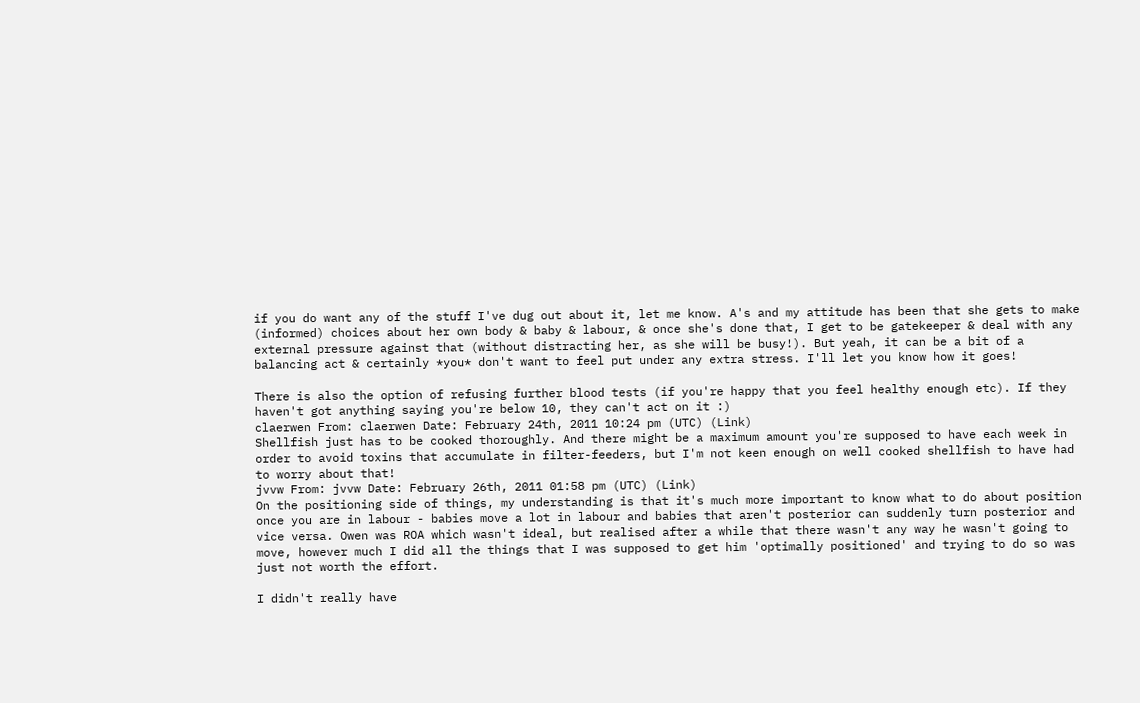if you do want any of the stuff I've dug out about it, let me know. A's and my attitude has been that she gets to make (informed) choices about her own body & baby & labour, & once she's done that, I get to be gatekeeper & deal with any external pressure against that (without distracting her, as she will be busy!). But yeah, it can be a bit of a balancing act & certainly *you* don't want to feel put under any extra stress. I'll let you know how it goes!

There is also the option of refusing further blood tests (if you're happy that you feel healthy enough etc). If they haven't got anything saying you're below 10, they can't act on it :)
claerwen From: claerwen Date: February 24th, 2011 10:24 pm (UTC) (Link)
Shellfish just has to be cooked thoroughly. And there might be a maximum amount you're supposed to have each week in order to avoid toxins that accumulate in filter-feeders, but I'm not keen enough on well cooked shellfish to have had to worry about that!
jvvw From: jvvw Date: February 26th, 2011 01:58 pm (UTC) (Link)
On the positioning side of things, my understanding is that it's much more important to know what to do about position once you are in labour - babies move a lot in labour and babies that aren't posterior can suddenly turn posterior and vice versa. Owen was ROA which wasn't ideal, but realised after a while that there wasn't any way he wasn't going to move, however much I did all the things that I was supposed to get him 'optimally positioned' and trying to do so was just not worth the effort.

I didn't really have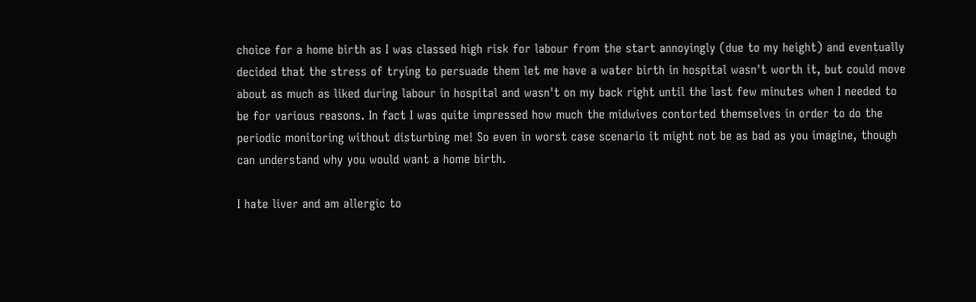choice for a home birth as I was classed high risk for labour from the start annoyingly (due to my height) and eventually decided that the stress of trying to persuade them let me have a water birth in hospital wasn't worth it, but could move about as much as liked during labour in hospital and wasn't on my back right until the last few minutes when I needed to be for various reasons. In fact I was quite impressed how much the midwives contorted themselves in order to do the periodic monitoring without disturbing me! So even in worst case scenario it might not be as bad as you imagine, though can understand why you would want a home birth.

I hate liver and am allergic to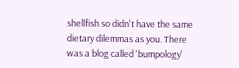shellfish so didn't have the same dietary dilemmas as you. There was a blog called 'bumpology'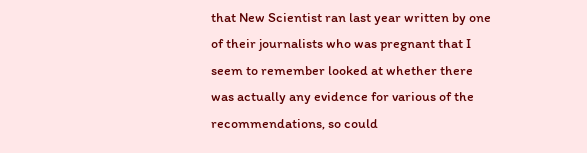that New Scientist ran last year written by one of their journalists who was pregnant that I seem to remember looked at whether there was actually any evidence for various of the recommendations, so could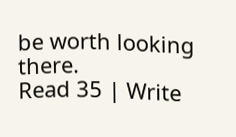be worth looking there.
Read 35 | Write